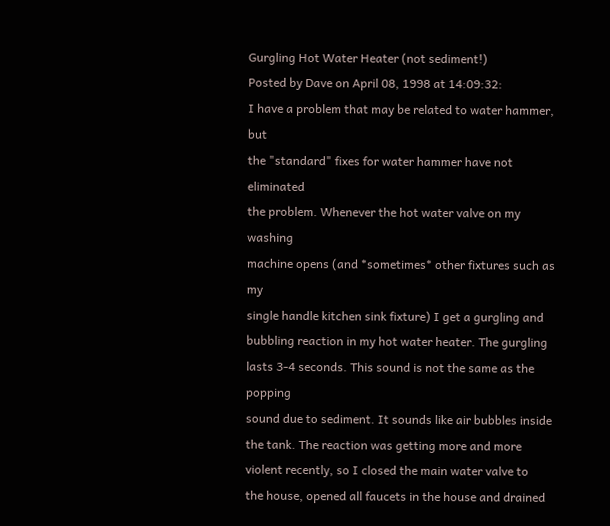Gurgling Hot Water Heater (not sediment!)
Posted by Dave on April 08, 1998 at 14:09:32:
I have a problem that may be related to water hammer, but
the "standard" fixes for water hammer have not eliminated
the problem. Whenever the hot water valve on my washing
machine opens (and *sometimes* other fixtures such as my
single handle kitchen sink fixture) I get a gurgling and
bubbling reaction in my hot water heater. The gurgling
lasts 3-4 seconds. This sound is not the same as the popping
sound due to sediment. It sounds like air bubbles inside
the tank. The reaction was getting more and more
violent recently, so I closed the main water valve to
the house, opened all faucets in the house and drained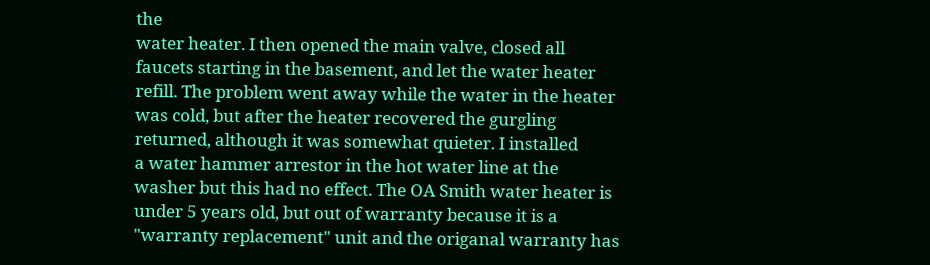the
water heater. I then opened the main valve, closed all
faucets starting in the basement, and let the water heater
refill. The problem went away while the water in the heater
was cold, but after the heater recovered the gurgling
returned, although it was somewhat quieter. I installed
a water hammer arrestor in the hot water line at the
washer but this had no effect. The OA Smith water heater is
under 5 years old, but out of warranty because it is a
"warranty replacement" unit and the origanal warranty has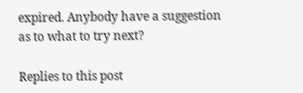expired. Anybody have a suggestion as to what to try next?

Replies to this post